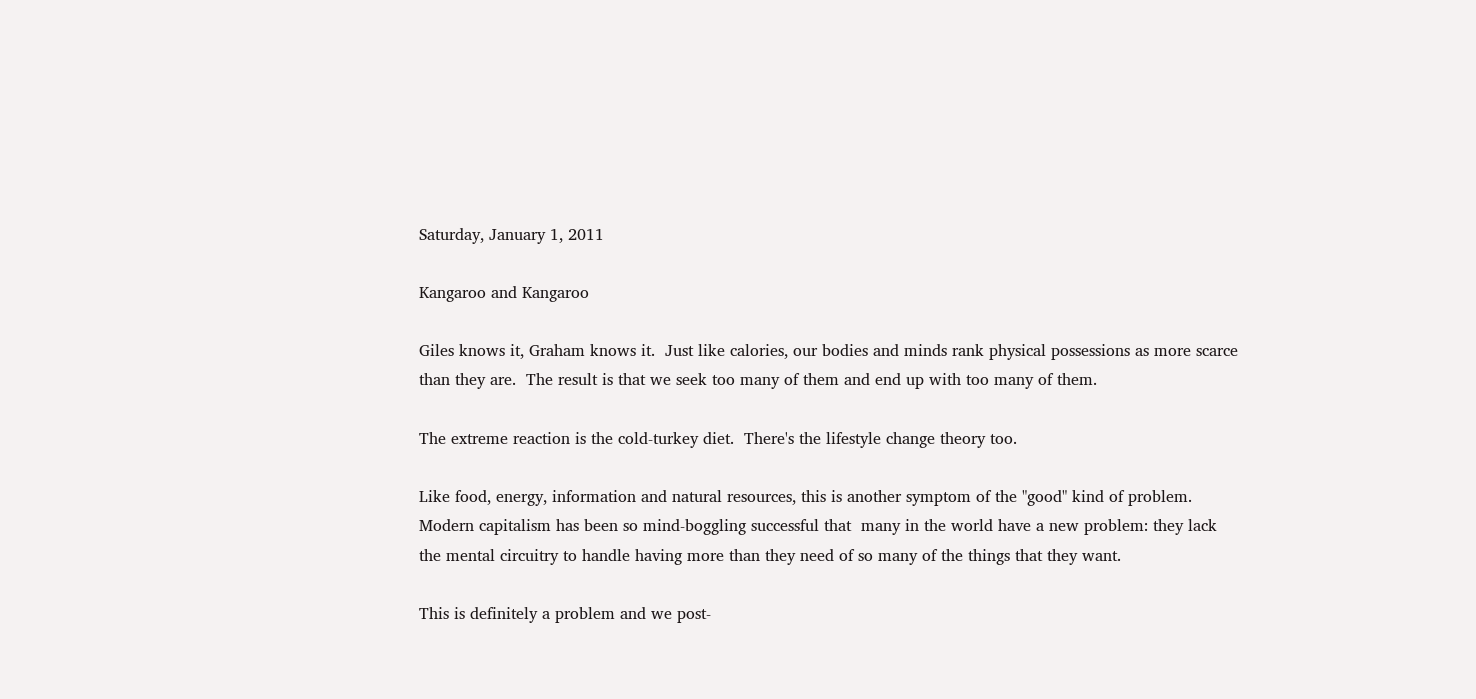Saturday, January 1, 2011

Kangaroo and Kangaroo

Giles knows it, Graham knows it.  Just like calories, our bodies and minds rank physical possessions as more scarce than they are.  The result is that we seek too many of them and end up with too many of them.

The extreme reaction is the cold-turkey diet.  There's the lifestyle change theory too.

Like food, energy, information and natural resources, this is another symptom of the "good" kind of problem.  Modern capitalism has been so mind-boggling successful that  many in the world have a new problem: they lack the mental circuitry to handle having more than they need of so many of the things that they want.

This is definitely a problem and we post-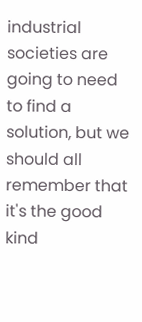industrial societies are going to need to find a solution, but we should all remember that it's the good kind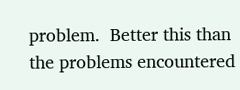problem.  Better this than the problems encountered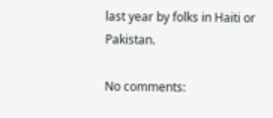last year by folks in Haiti or Pakistan.

No comments: